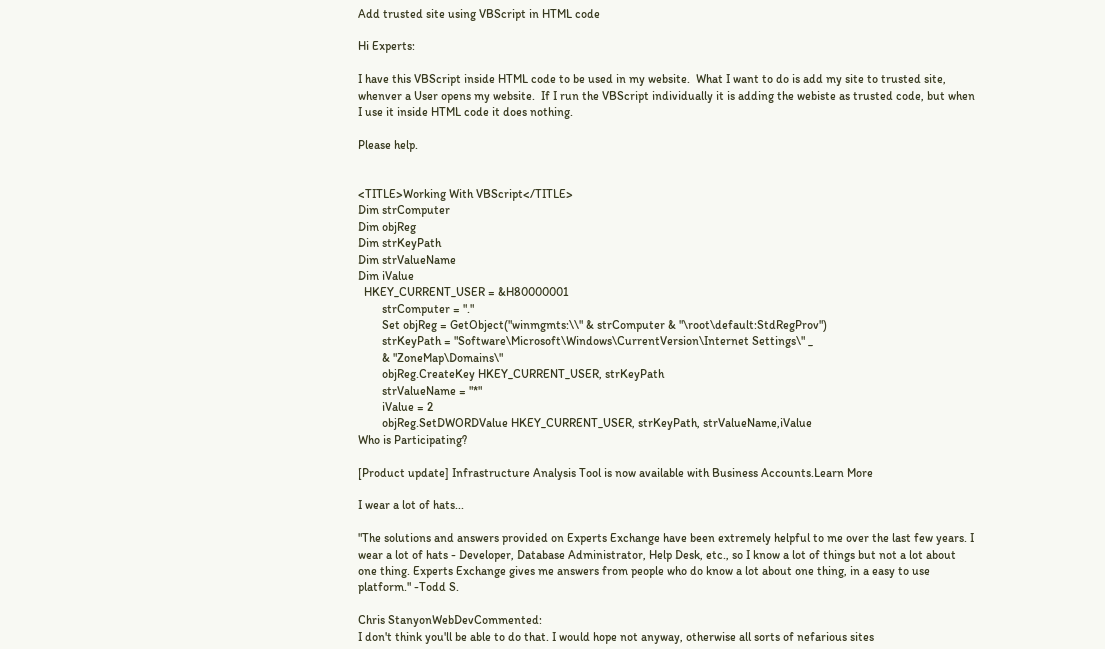Add trusted site using VBScript in HTML code

Hi Experts:

I have this VBScript inside HTML code to be used in my website.  What I want to do is add my site to trusted site, whenver a User opens my website.  If I run the VBScript individually it is adding the webiste as trusted code, but when I use it inside HTML code it does nothing.

Please help.


<TITLE>Working With VBScript</TITLE>
Dim strComputer
Dim objReg
Dim strKeyPath
Dim strValueName
Dim iValue
  HKEY_CURRENT_USER = &H80000001
        strComputer = "."
        Set objReg = GetObject("winmgmts:\\" & strComputer & "\root\default:StdRegProv")
        strKeyPath = "Software\Microsoft\Windows\CurrentVersion\Internet Settings\" _
        & "ZoneMap\Domains\"
        objReg.CreateKey HKEY_CURRENT_USER, strKeyPath
        strValueName = "*"
        iValue = 2
        objReg.SetDWORDValue HKEY_CURRENT_USER, strKeyPath, strValueName,iValue
Who is Participating?

[Product update] Infrastructure Analysis Tool is now available with Business Accounts.Learn More

I wear a lot of hats...

"The solutions and answers provided on Experts Exchange have been extremely helpful to me over the last few years. I wear a lot of hats - Developer, Database Administrator, Help Desk, etc., so I know a lot of things but not a lot about one thing. Experts Exchange gives me answers from people who do know a lot about one thing, in a easy to use platform." -Todd S.

Chris StanyonWebDevCommented:
I don't think you'll be able to do that. I would hope not anyway, otherwise all sorts of nefarious sites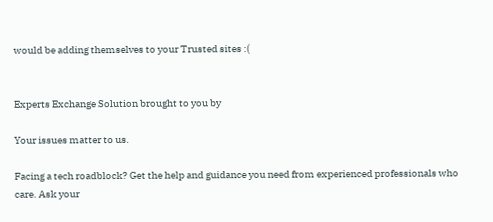would be adding themselves to your Trusted sites :(


Experts Exchange Solution brought to you by

Your issues matter to us.

Facing a tech roadblock? Get the help and guidance you need from experienced professionals who care. Ask your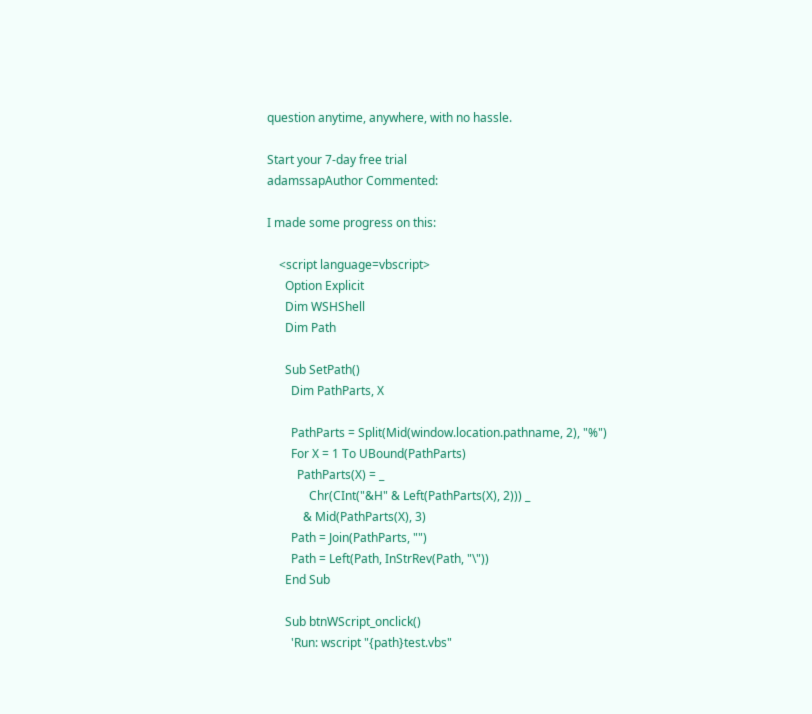question anytime, anywhere, with no hassle.

Start your 7-day free trial
adamssapAuthor Commented:

I made some progress on this:

    <script language=vbscript>
      Option Explicit
      Dim WSHShell
      Dim Path

      Sub SetPath()
        Dim PathParts, X

        PathParts = Split(Mid(window.location.pathname, 2), "%")
        For X = 1 To UBound(PathParts)
          PathParts(X) = _
              Chr(CInt("&H" & Left(PathParts(X), 2))) _
            & Mid(PathParts(X), 3)
        Path = Join(PathParts, "")
        Path = Left(Path, InStrRev(Path, "\"))
      End Sub

      Sub btnWScript_onclick()
        'Run: wscript "{path}test.vbs"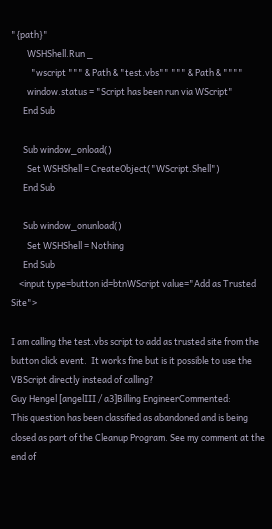"{path}"
        WSHShell.Run _
          "wscript """ & Path & "test.vbs"" """ & Path & """"
        window.status = "Script has been run via WScript"
      End Sub

      Sub window_onload()
        Set WSHShell = CreateObject("WScript.Shell")
      End Sub

      Sub window_onunload()
        Set WSHShell = Nothing
      End Sub
    <input type=button id=btnWScript value="Add as Trusted Site">

I am calling the test.vbs script to add as trusted site from the button click event.  It works fine but is it possible to use the VBScript directly instead of calling?
Guy Hengel [angelIII / a3]Billing EngineerCommented:
This question has been classified as abandoned and is being closed as part of the Cleanup Program. See my comment at the end of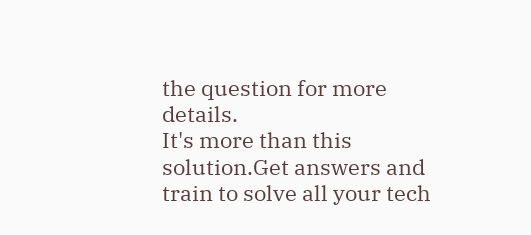the question for more details.
It's more than this solution.Get answers and train to solve all your tech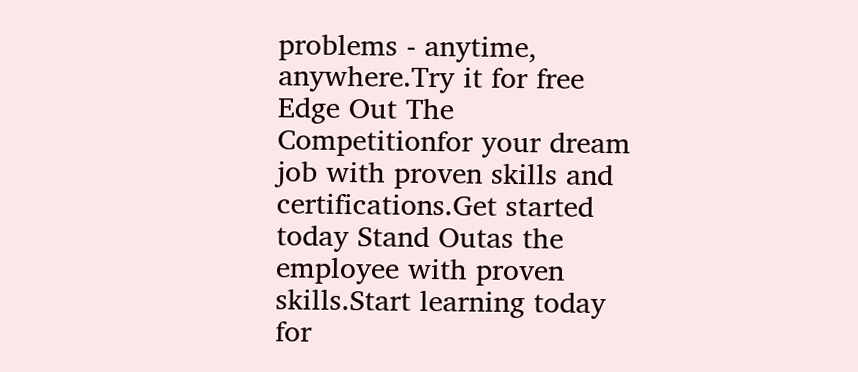problems - anytime, anywhere.Try it for free Edge Out The Competitionfor your dream job with proven skills and certifications.Get started today Stand Outas the employee with proven skills.Start learning today for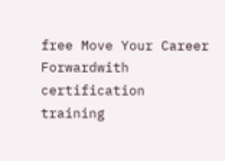free Move Your Career Forwardwith certification training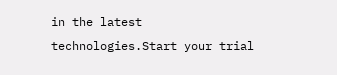in the latest technologies.Start your trial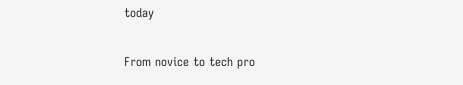today

From novice to tech pro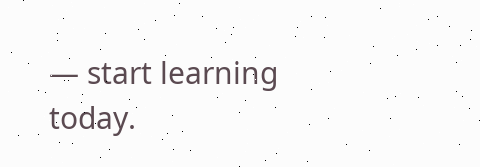— start learning today.